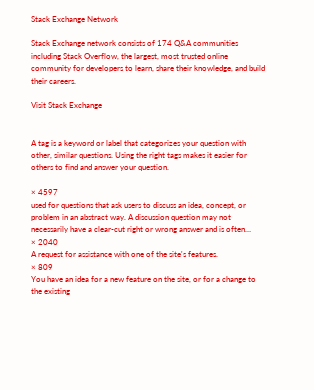Stack Exchange Network

Stack Exchange network consists of 174 Q&A communities including Stack Overflow, the largest, most trusted online community for developers to learn, share their knowledge, and build their careers.

Visit Stack Exchange


A tag is a keyword or label that categorizes your question with other, similar questions. Using the right tags makes it easier for others to find and answer your question.

× 4597
used for questions that ask users to discuss an idea, concept, or problem in an abstract way. A discussion question may not necessarily have a clear-cut right or wrong answer and is often…
× 2040
A request for assistance with one of the site's features.
× 809
You have an idea for a new feature on the site, or for a change to the existing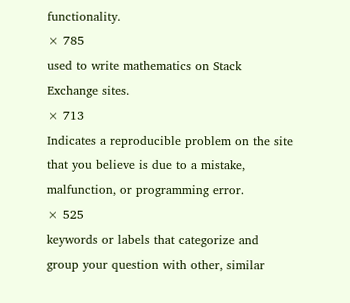functionality.
× 785
used to write mathematics on Stack Exchange sites.
× 713
Indicates a reproducible problem on the site that you believe is due to a mistake, malfunction, or programming error.
× 525
keywords or labels that categorize and group your question with other, similar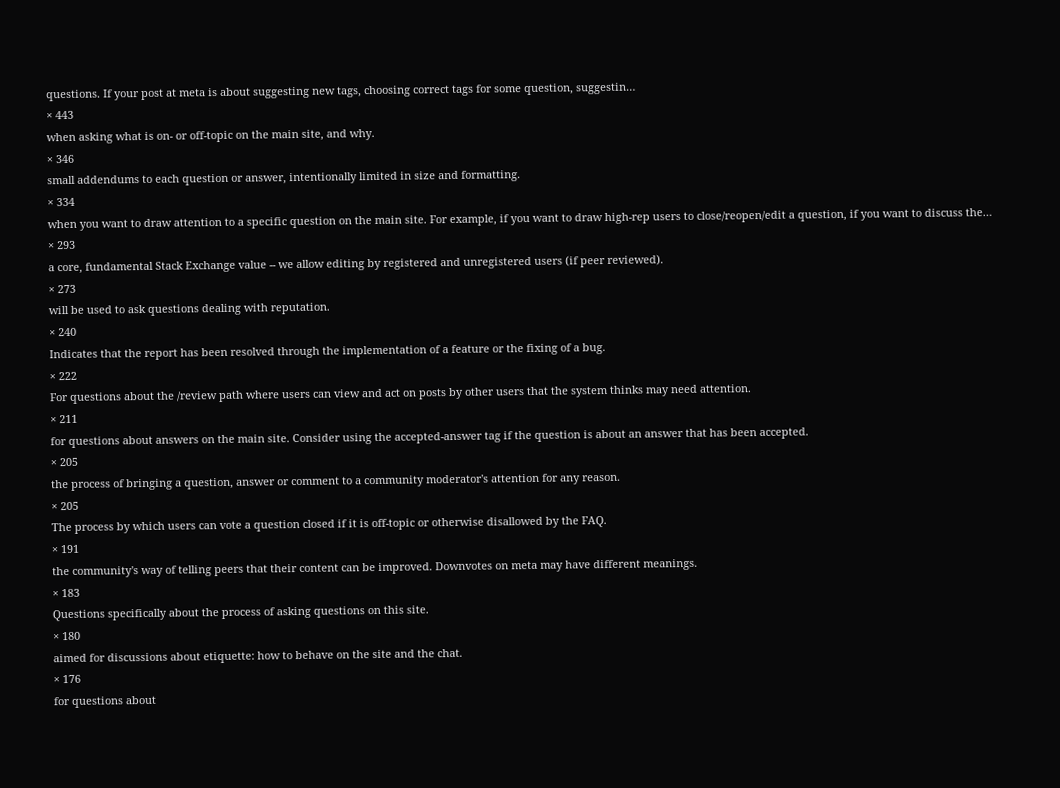questions. If your post at meta is about suggesting new tags, choosing correct tags for some question, suggestin…
× 443
when asking what is on- or off-topic on the main site, and why.
× 346
small addendums to each question or answer, intentionally limited in size and formatting.
× 334
when you want to draw attention to a specific question on the main site. For example, if you want to draw high-rep users to close/reopen/edit a question, if you want to discuss the…
× 293
a core, fundamental Stack Exchange value -- we allow editing by registered and unregistered users (if peer reviewed).
× 273
will be used to ask questions dealing with reputation.
× 240
Indicates that the report has been resolved through the implementation of a feature or the fixing of a bug.
× 222
For questions about the /review path where users can view and act on posts by other users that the system thinks may need attention.
× 211
for questions about answers on the main site. Consider using the accepted-answer tag if the question is about an answer that has been accepted.
× 205
the process of bringing a question, answer or comment to a community moderator's attention for any reason.
× 205
The process by which users can vote a question closed if it is off-topic or otherwise disallowed by the FAQ.
× 191
the community's way of telling peers that their content can be improved. Downvotes on meta may have different meanings.
× 183
Questions specifically about the process of asking questions on this site.
× 180
aimed for discussions about etiquette: how to behave on the site and the chat.
× 176
for questions about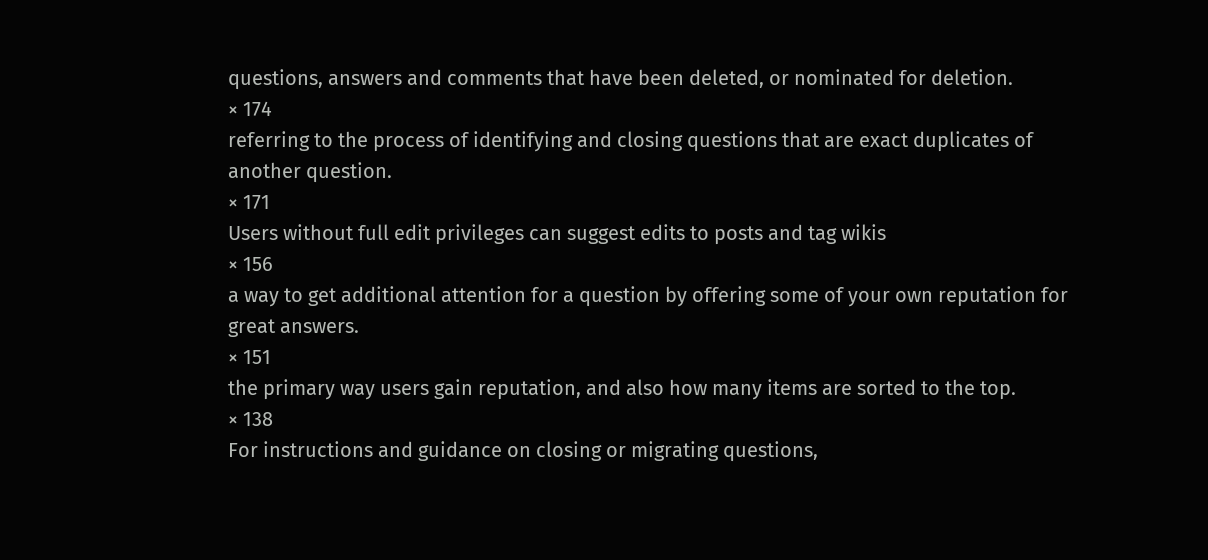questions, answers and comments that have been deleted, or nominated for deletion.
× 174
referring to the process of identifying and closing questions that are exact duplicates of another question.
× 171
Users without full edit privileges can suggest edits to posts and tag wikis
× 156
a way to get additional attention for a question by offering some of your own reputation for great answers.
× 151
the primary way users gain reputation, and also how many items are sorted to the top.
× 138
For instructions and guidance on closing or migrating questions,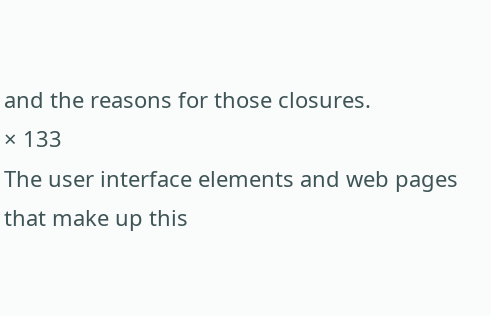and the reasons for those closures.
× 133
The user interface elements and web pages that make up this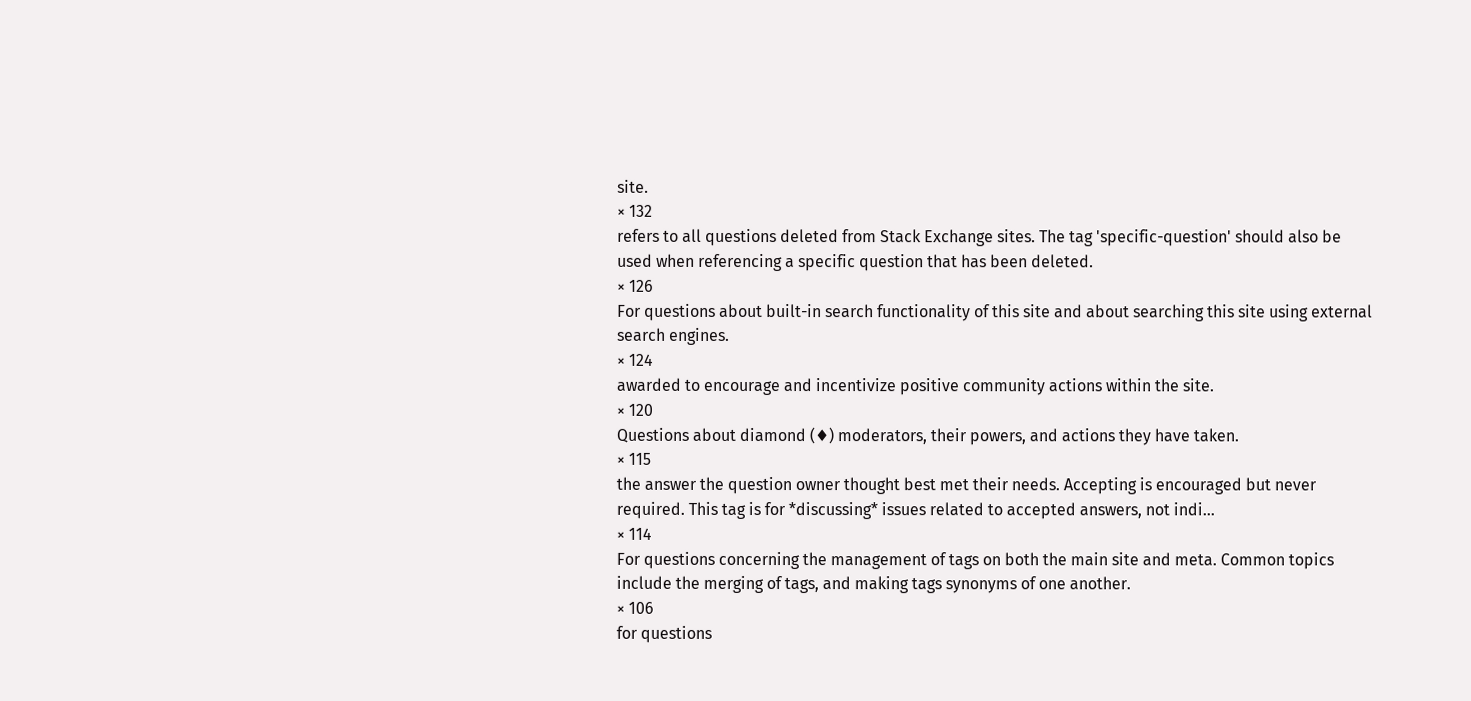site.
× 132
refers to all questions deleted from Stack Exchange sites. The tag 'specific-question' should also be used when referencing a specific question that has been deleted.
× 126
For questions about built-in search functionality of this site and about searching this site using external search engines.
× 124
awarded to encourage and incentivize positive community actions within the site.
× 120
Questions about diamond (♦) moderators, their powers, and actions they have taken.
× 115
the answer the question owner thought best met their needs. Accepting is encouraged but never required. This tag is for *discussing* issues related to accepted answers, not indi…
× 114
For questions concerning the management of tags on both the main site and meta. Common topics include the merging of tags, and making tags synonyms of one another.
× 106
for questions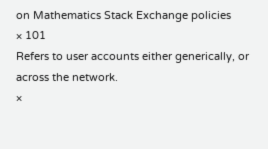on Mathematics Stack Exchange policies
× 101
Refers to user accounts either generically, or across the network.
×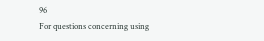96
For questions concerning using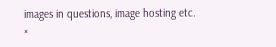images in questions, image hosting etc.
×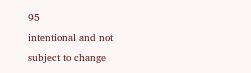95
intentional and not subject to change